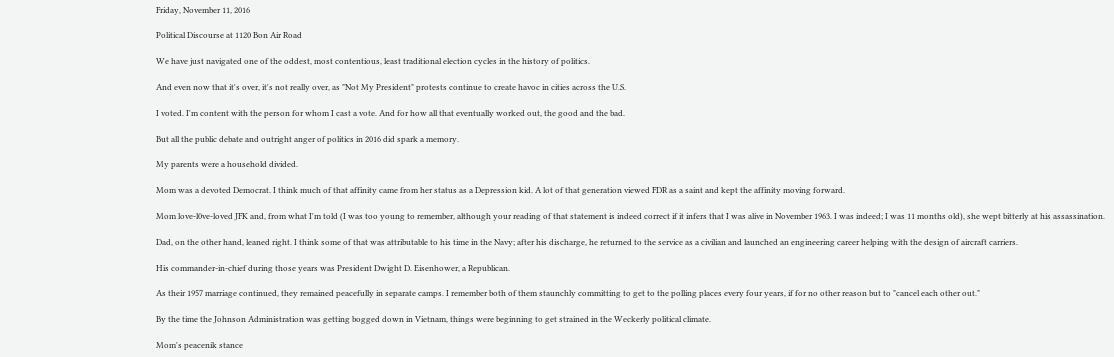Friday, November 11, 2016

Political Discourse at 1120 Bon Air Road

We have just navigated one of the oddest, most contentious, least traditional election cycles in the history of politics.

And even now that it's over, it's not really over, as "Not My President" protests continue to create havoc in cities across the U.S.

I voted. I'm content with the person for whom I cast a vote. And for how all that eventually worked out, the good and the bad.

But all the public debate and outright anger of politics in 2016 did spark a memory.

My parents were a household divided.

Mom was a devoted Democrat. I think much of that affinity came from her status as a Depression kid. A lot of that generation viewed FDR as a saint and kept the affinity moving forward.

Mom love-l0ve-loved JFK and, from what I'm told (I was too young to remember, although your reading of that statement is indeed correct if it infers that I was alive in November 1963. I was indeed; I was 11 months old), she wept bitterly at his assassination.

Dad, on the other hand, leaned right. I think some of that was attributable to his time in the Navy; after his discharge, he returned to the service as a civilian and launched an engineering career helping with the design of aircraft carriers.

His commander-in-chief during those years was President Dwight D. Eisenhower, a Republican.

As their 1957 marriage continued, they remained peacefully in separate camps. I remember both of them staunchly committing to get to the polling places every four years, if for no other reason but to "cancel each other out."

By the time the Johnson Administration was getting bogged down in Vietnam, things were beginning to get strained in the Weckerly political climate.

Mom's peacenik stance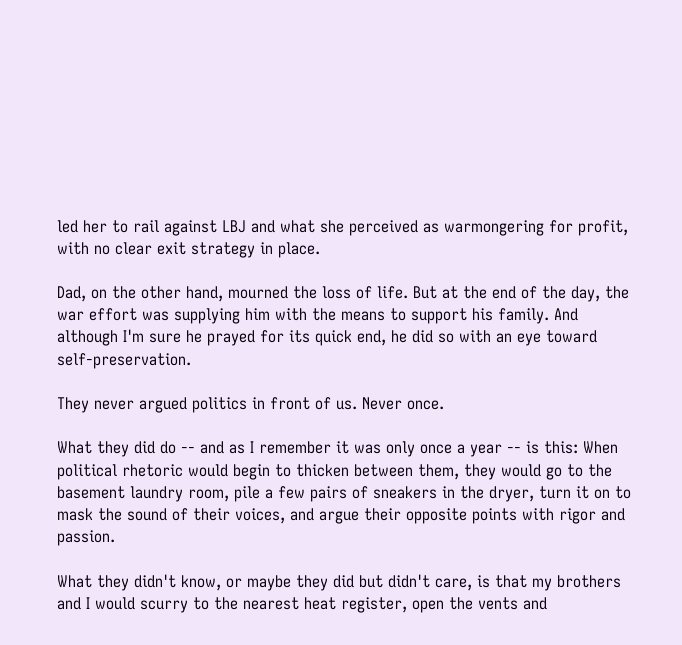led her to rail against LBJ and what she perceived as warmongering for profit, with no clear exit strategy in place.

Dad, on the other hand, mourned the loss of life. But at the end of the day, the war effort was supplying him with the means to support his family. And although I'm sure he prayed for its quick end, he did so with an eye toward self-preservation.

They never argued politics in front of us. Never once.

What they did do -- and as I remember it was only once a year -- is this: When political rhetoric would begin to thicken between them, they would go to the basement laundry room, pile a few pairs of sneakers in the dryer, turn it on to mask the sound of their voices, and argue their opposite points with rigor and passion.

What they didn't know, or maybe they did but didn't care, is that my brothers and I would scurry to the nearest heat register, open the vents and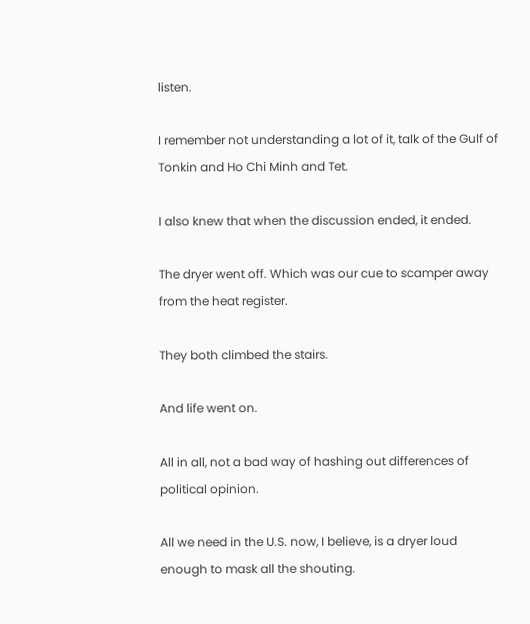listen.

I remember not understanding a lot of it, talk of the Gulf of Tonkin and Ho Chi Minh and Tet.

I also knew that when the discussion ended, it ended.

The dryer went off. Which was our cue to scamper away from the heat register.

They both climbed the stairs.

And life went on.

All in all, not a bad way of hashing out differences of political opinion.

All we need in the U.S. now, I believe, is a dryer loud enough to mask all the shouting.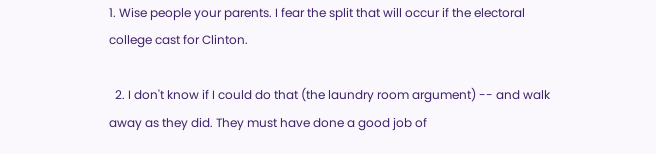1. Wise people your parents. I fear the split that will occur if the electoral college cast for Clinton.

  2. I don't know if I could do that (the laundry room argument) -- and walk away as they did. They must have done a good job of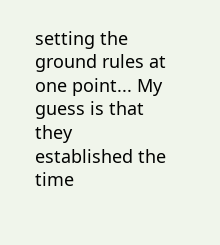setting the ground rules at one point... My guess is that they established the time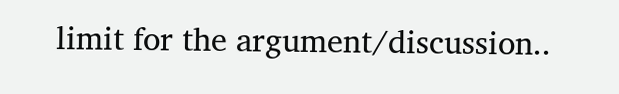limit for the argument/discussion..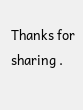Thanks for sharing .